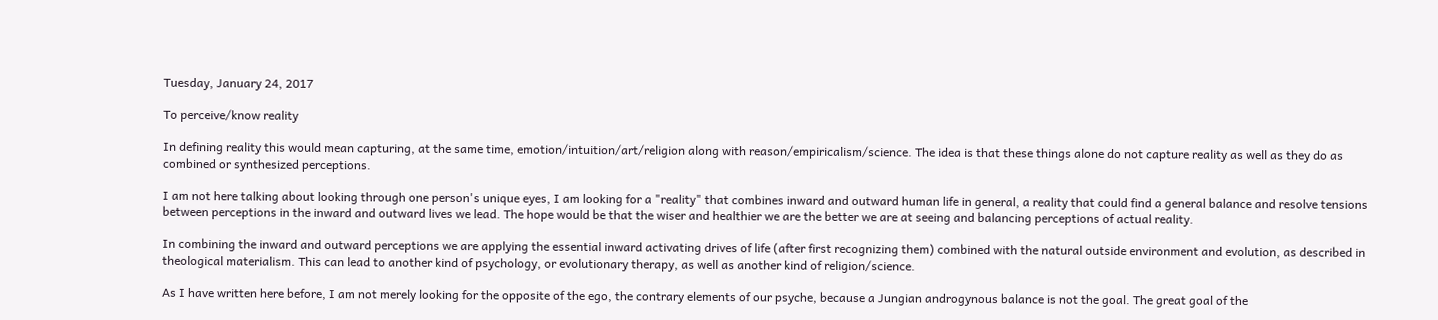Tuesday, January 24, 2017

To perceive/know reality

In defining reality this would mean capturing, at the same time, emotion/intuition/art/religion along with reason/empiricalism/science. The idea is that these things alone do not capture reality as well as they do as combined or synthesized perceptions.

I am not here talking about looking through one person's unique eyes, I am looking for a "reality" that combines inward and outward human life in general, a reality that could find a general balance and resolve tensions between perceptions in the inward and outward lives we lead. The hope would be that the wiser and healthier we are the better we are at seeing and balancing perceptions of actual reality.

In combining the inward and outward perceptions we are applying the essential inward activating drives of life (after first recognizing them) combined with the natural outside environment and evolution, as described in theological materialism. This can lead to another kind of psychology, or evolutionary therapy, as well as another kind of religion/science.

As I have written here before, I am not merely looking for the opposite of the ego, the contrary elements of our psyche, because a Jungian androgynous balance is not the goal. The great goal of the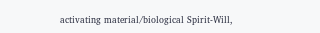activating material/biological Spirit-Will,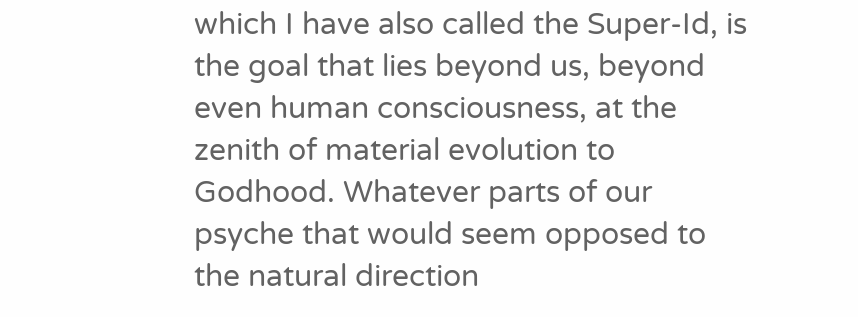which I have also called the Super-Id, is the goal that lies beyond us, beyond even human consciousness, at the zenith of material evolution to Godhood. Whatever parts of our psyche that would seem opposed to the natural direction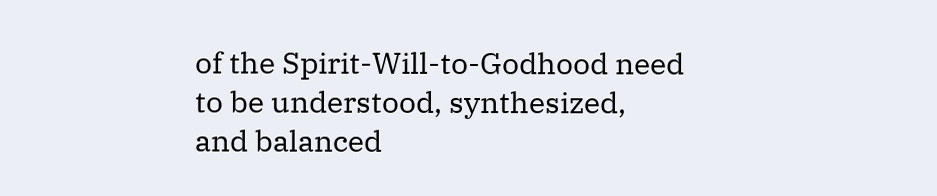of the Spirit-Will-to-Godhood need to be understood, synthesized, and balanced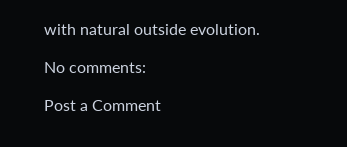with natural outside evolution.

No comments:

Post a Comment